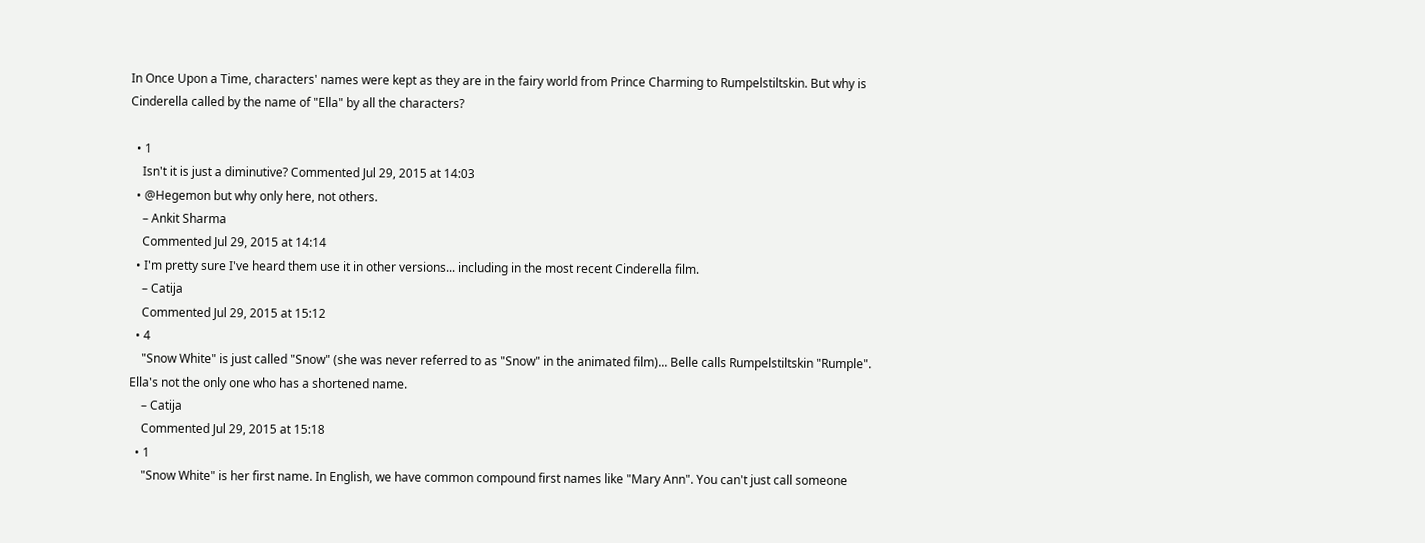In Once Upon a Time, characters' names were kept as they are in the fairy world from Prince Charming to Rumpelstiltskin. But why is Cinderella called by the name of "Ella" by all the characters?

  • 1
    Isn't it is just a diminutive? Commented Jul 29, 2015 at 14:03
  • @Hegemon but why only here, not others.
    – Ankit Sharma
    Commented Jul 29, 2015 at 14:14
  • I'm pretty sure I've heard them use it in other versions... including in the most recent Cinderella film.
    – Catija
    Commented Jul 29, 2015 at 15:12
  • 4
    "Snow White" is just called "Snow" (she was never referred to as "Snow" in the animated film)... Belle calls Rumpelstiltskin "Rumple". Ella's not the only one who has a shortened name.
    – Catija
    Commented Jul 29, 2015 at 15:18
  • 1
    "Snow White" is her first name. In English, we have common compound first names like "Mary Ann". You can't just call someone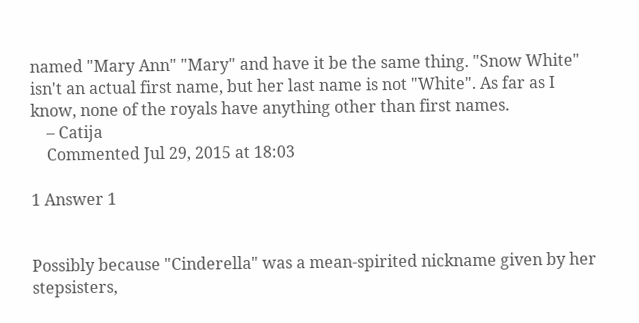named "Mary Ann" "Mary" and have it be the same thing. "Snow White" isn't an actual first name, but her last name is not "White". As far as I know, none of the royals have anything other than first names.
    – Catija
    Commented Jul 29, 2015 at 18:03

1 Answer 1


Possibly because "Cinderella" was a mean-spirited nickname given by her stepsisters,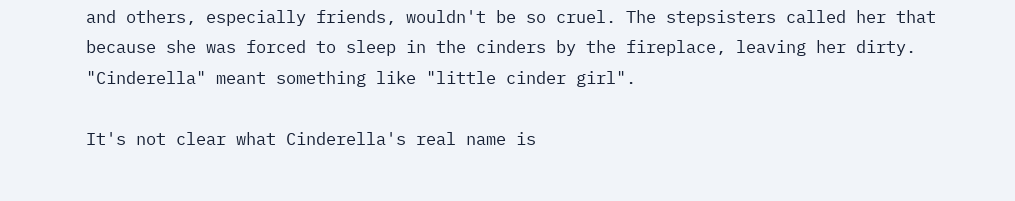and others, especially friends, wouldn't be so cruel. The stepsisters called her that because she was forced to sleep in the cinders by the fireplace, leaving her dirty. "Cinderella" meant something like "little cinder girl".

It's not clear what Cinderella's real name is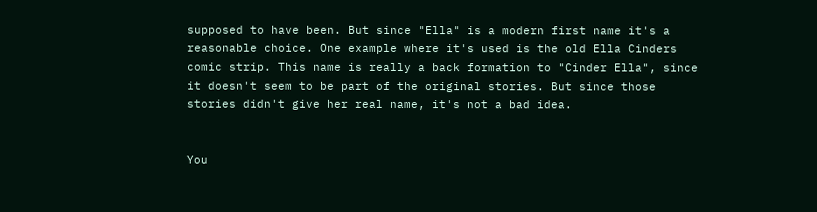supposed to have been. But since "Ella" is a modern first name it's a reasonable choice. One example where it's used is the old Ella Cinders comic strip. This name is really a back formation to "Cinder Ella", since it doesn't seem to be part of the original stories. But since those stories didn't give her real name, it's not a bad idea.


You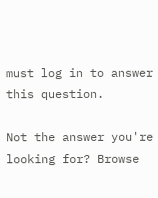must log in to answer this question.

Not the answer you're looking for? Browse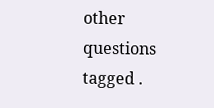other questions tagged .